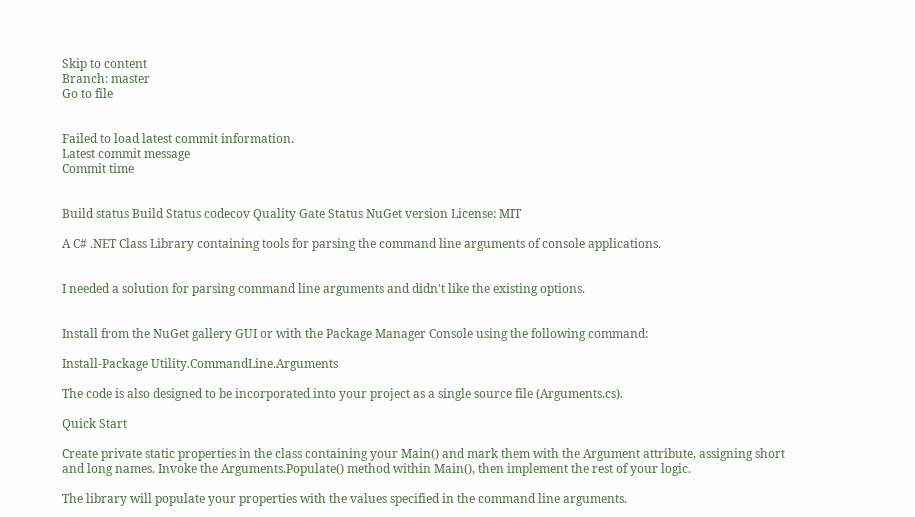Skip to content
Branch: master
Go to file


Failed to load latest commit information.
Latest commit message
Commit time


Build status Build Status codecov Quality Gate Status NuGet version License: MIT

A C# .NET Class Library containing tools for parsing the command line arguments of console applications.


I needed a solution for parsing command line arguments and didn't like the existing options.


Install from the NuGet gallery GUI or with the Package Manager Console using the following command:

Install-Package Utility.CommandLine.Arguments

The code is also designed to be incorporated into your project as a single source file (Arguments.cs).

Quick Start

Create private static properties in the class containing your Main() and mark them with the Argument attribute, assigning short and long names. Invoke the Arguments.Populate() method within Main(), then implement the rest of your logic.

The library will populate your properties with the values specified in the command line arguments.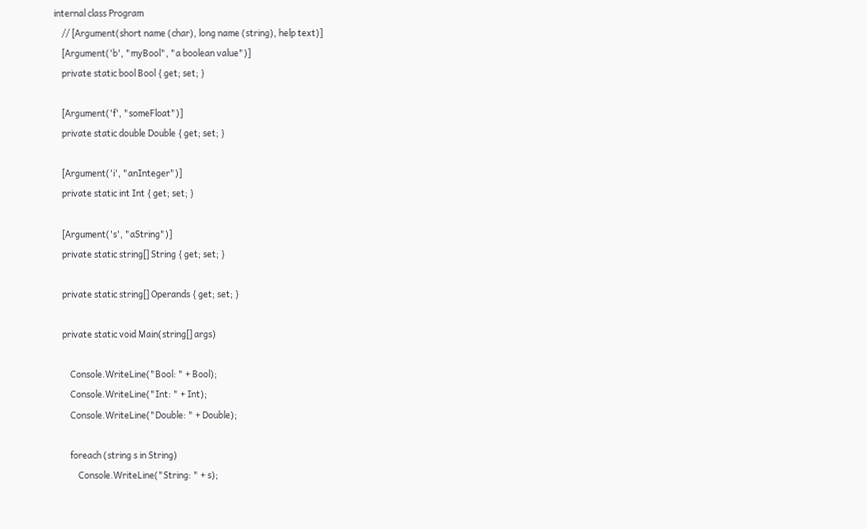internal class Program
    // [Argument(short name (char), long name (string), help text)]
    [Argument('b', "myBool", "a boolean value")]
    private static bool Bool { get; set; }

    [Argument('f', "someFloat")]
    private static double Double { get; set; }

    [Argument('i', "anInteger")]
    private static int Int { get; set; }

    [Argument('s', "aString")]
    private static string[] String { get; set; }

    private static string[] Operands { get; set; }

    private static void Main(string[] args)

        Console.WriteLine("Bool: " + Bool);
        Console.WriteLine("Int: " + Int);
        Console.WriteLine("Double: " + Double);

        foreach (string s in String)
            Console.WriteLine("String: " + s);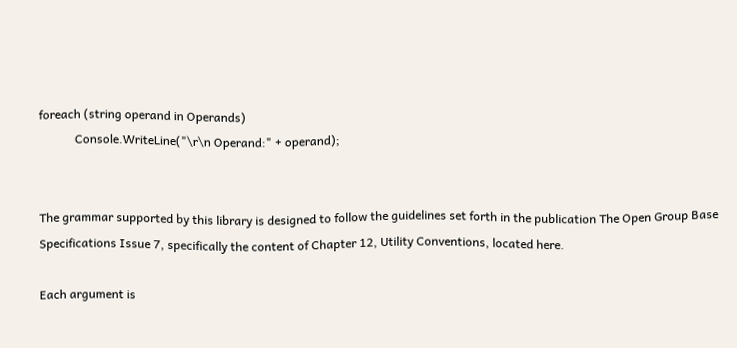foreach (string operand in Operands)
            Console.WriteLine("\r\n Operand:" + operand);


The grammar supported by this library is designed to follow the guidelines set forth in the publication The Open Group Base Specifications Issue 7, specifically the content of Chapter 12, Utility Conventions, located here.

Each argument is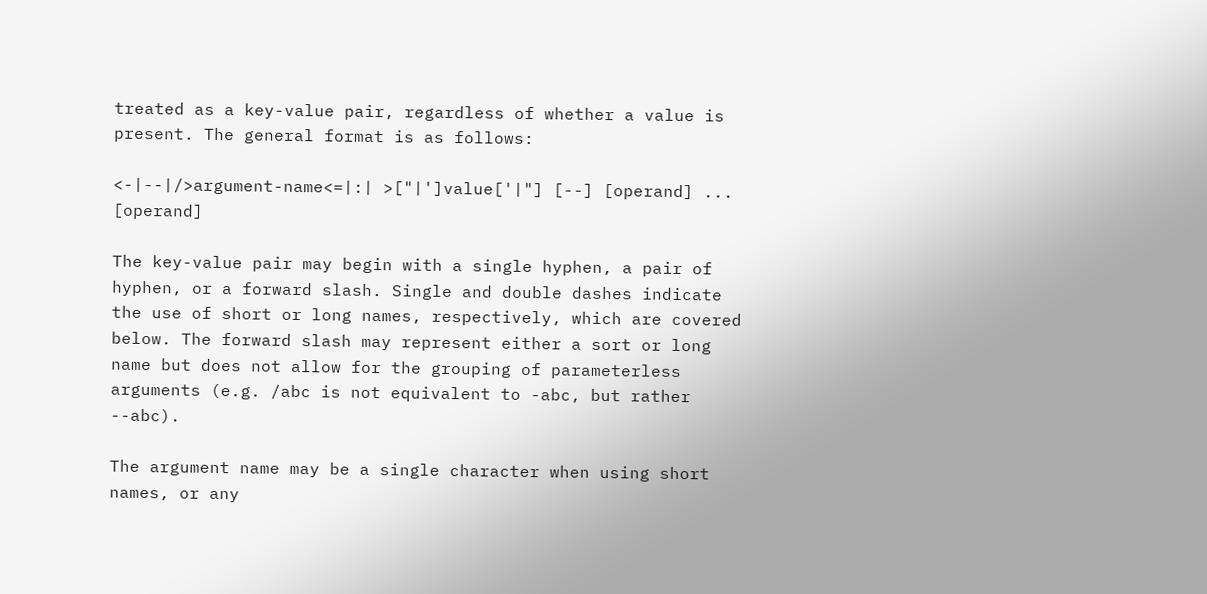treated as a key-value pair, regardless of whether a value is present. The general format is as follows:

<-|--|/>argument-name<=|:| >["|']value['|"] [--] [operand] ... [operand]

The key-value pair may begin with a single hyphen, a pair of hyphen, or a forward slash. Single and double dashes indicate the use of short or long names, respectively, which are covered below. The forward slash may represent either a sort or long name but does not allow for the grouping of parameterless arguments (e.g. /abc is not equivalent to -abc, but rather --abc).

The argument name may be a single character when using short names, or any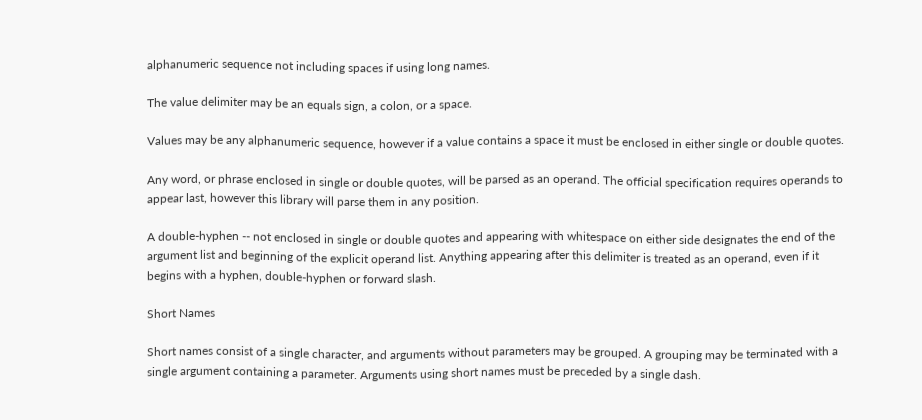alphanumeric sequence not including spaces if using long names.

The value delimiter may be an equals sign, a colon, or a space.

Values may be any alphanumeric sequence, however if a value contains a space it must be enclosed in either single or double quotes.

Any word, or phrase enclosed in single or double quotes, will be parsed as an operand. The official specification requires operands to appear last, however this library will parse them in any position.

A double-hyphen -- not enclosed in single or double quotes and appearing with whitespace on either side designates the end of the argument list and beginning of the explicit operand list. Anything appearing after this delimiter is treated as an operand, even if it begins with a hyphen, double-hyphen or forward slash.

Short Names

Short names consist of a single character, and arguments without parameters may be grouped. A grouping may be terminated with a single argument containing a parameter. Arguments using short names must be preceded by a single dash.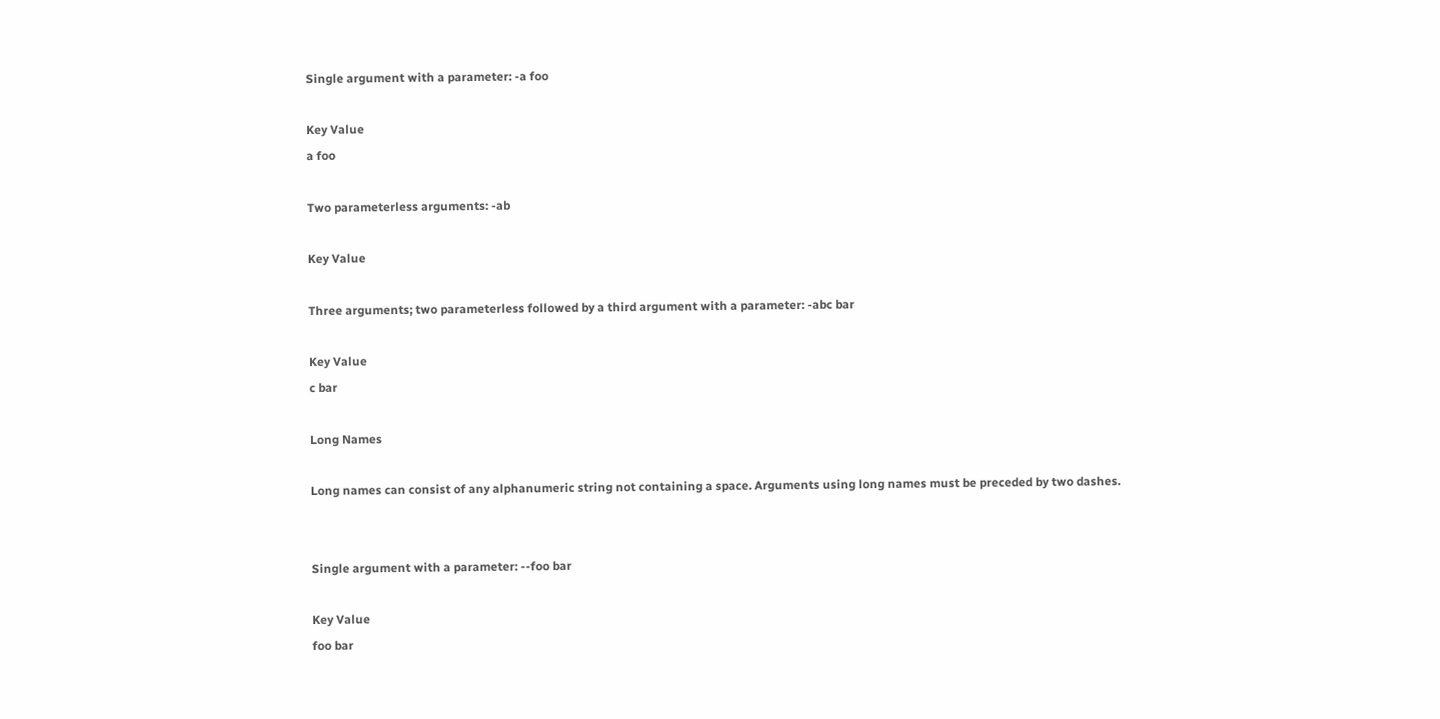Single argument with a parameter: -a foo

Key Value
a foo

Two parameterless arguments: -ab

Key Value

Three arguments; two parameterless followed by a third argument with a parameter: -abc bar

Key Value
c bar

Long Names

Long names can consist of any alphanumeric string not containing a space. Arguments using long names must be preceded by two dashes.


Single argument with a parameter: --foo bar

Key Value
foo bar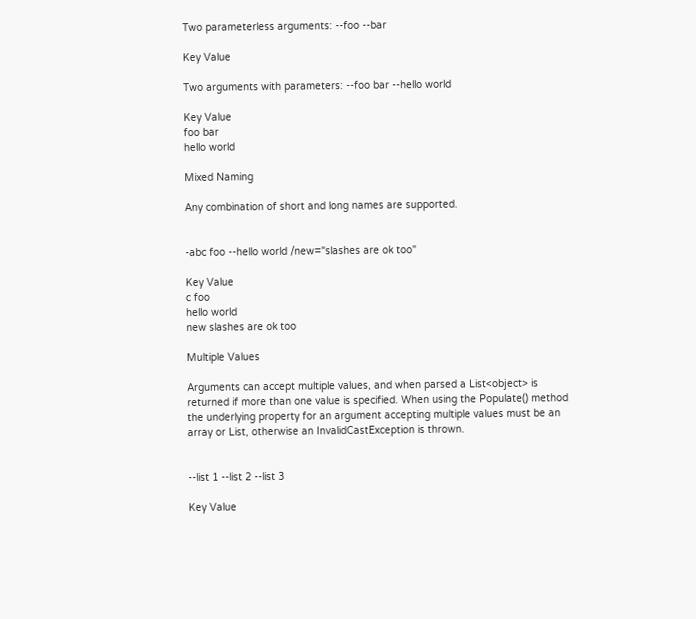Two parameterless arguments: --foo --bar

Key Value

Two arguments with parameters: --foo bar --hello world

Key Value
foo bar
hello world

Mixed Naming

Any combination of short and long names are supported.


-abc foo --hello world /new="slashes are ok too"

Key Value
c foo
hello world
new slashes are ok too

Multiple Values

Arguments can accept multiple values, and when parsed a List<object> is returned if more than one value is specified. When using the Populate() method the underlying property for an argument accepting multiple values must be an array or List, otherwise an InvalidCastException is thrown.


--list 1 --list 2 --list 3

Key Value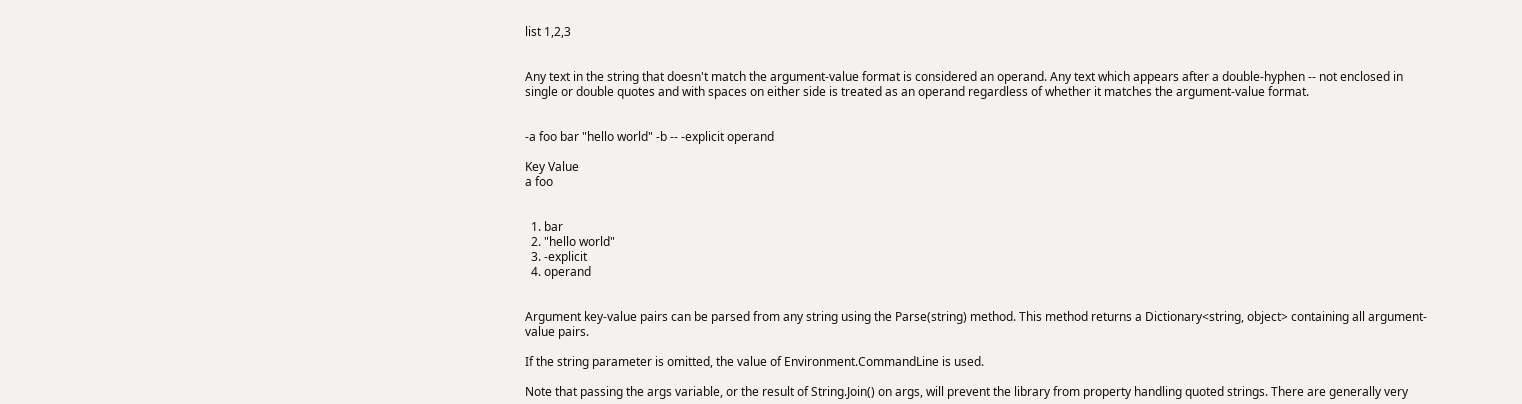list 1,2,3


Any text in the string that doesn't match the argument-value format is considered an operand. Any text which appears after a double-hyphen -- not enclosed in single or double quotes and with spaces on either side is treated as an operand regardless of whether it matches the argument-value format.


-a foo bar "hello world" -b -- -explicit operand

Key Value
a foo


  1. bar
  2. "hello world"
  3. -explicit
  4. operand


Argument key-value pairs can be parsed from any string using the Parse(string) method. This method returns a Dictionary<string, object> containing all argument-value pairs.

If the string parameter is omitted, the value of Environment.CommandLine is used.

Note that passing the args variable, or the result of String.Join() on args, will prevent the library from property handling quoted strings. There are generally very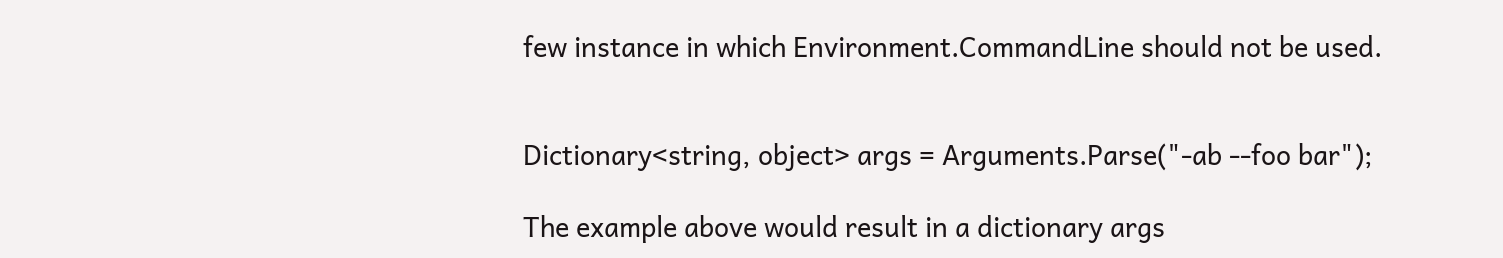few instance in which Environment.CommandLine should not be used.


Dictionary<string, object> args = Arguments.Parse("-ab --foo bar");

The example above would result in a dictionary args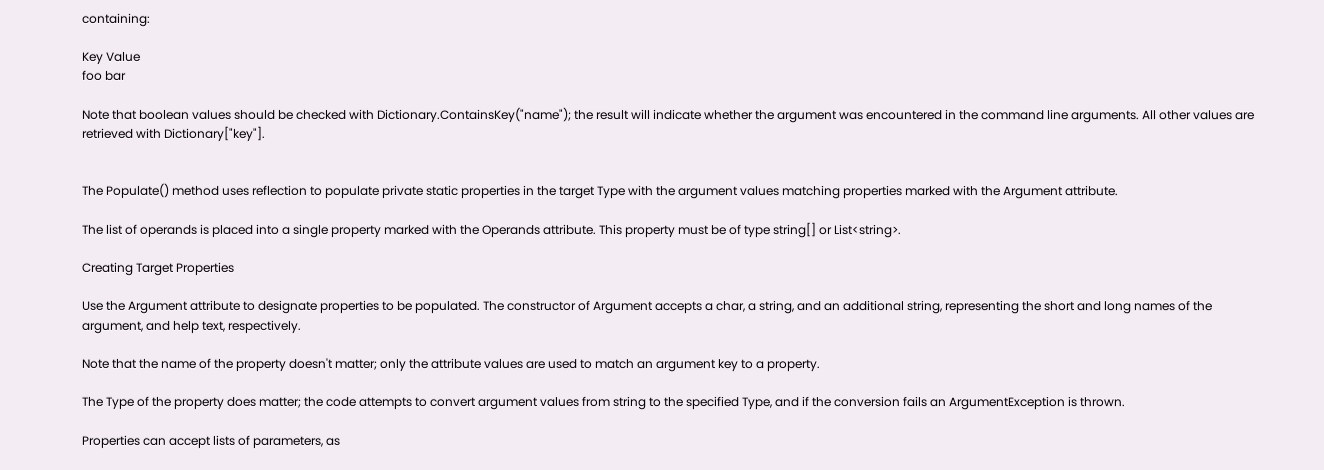containing:

Key Value
foo bar

Note that boolean values should be checked with Dictionary.ContainsKey("name"); the result will indicate whether the argument was encountered in the command line arguments. All other values are retrieved with Dictionary["key"].


The Populate() method uses reflection to populate private static properties in the target Type with the argument values matching properties marked with the Argument attribute.

The list of operands is placed into a single property marked with the Operands attribute. This property must be of type string[] or List<string>.

Creating Target Properties

Use the Argument attribute to designate properties to be populated. The constructor of Argument accepts a char, a string, and an additional string, representing the short and long names of the argument, and help text, respectively.

Note that the name of the property doesn't matter; only the attribute values are used to match an argument key to a property.

The Type of the property does matter; the code attempts to convert argument values from string to the specified Type, and if the conversion fails an ArgumentException is thrown.

Properties can accept lists of parameters, as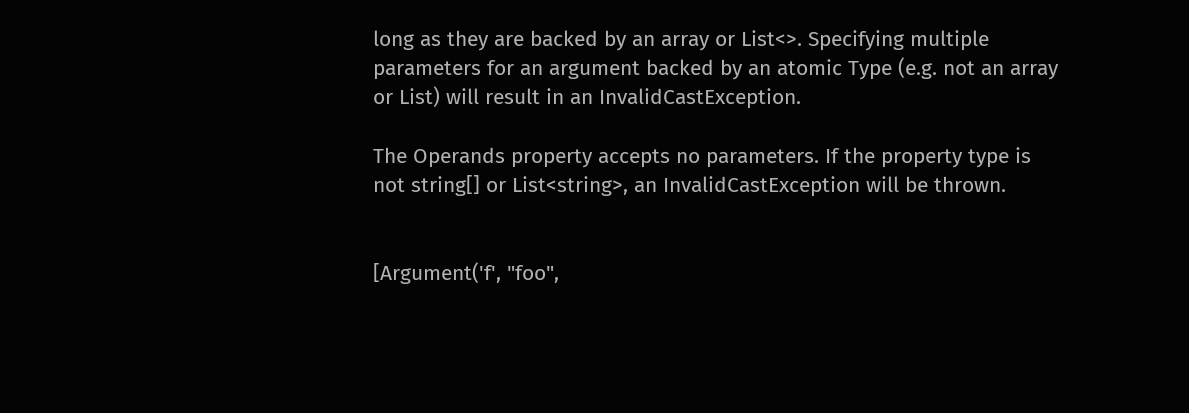long as they are backed by an array or List<>. Specifying multiple parameters for an argument backed by an atomic Type (e.g. not an array or List) will result in an InvalidCastException.

The Operands property accepts no parameters. If the property type is not string[] or List<string>, an InvalidCastException will be thrown.


[Argument('f', "foo",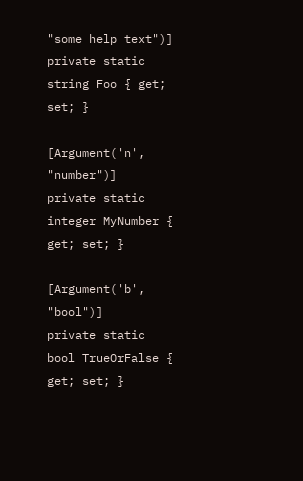"some help text")]
private static string Foo { get; set; }

[Argument('n', "number")]
private static integer MyNumber { get; set; }

[Argument('b', "bool")]
private static bool TrueOrFalse { get; set; }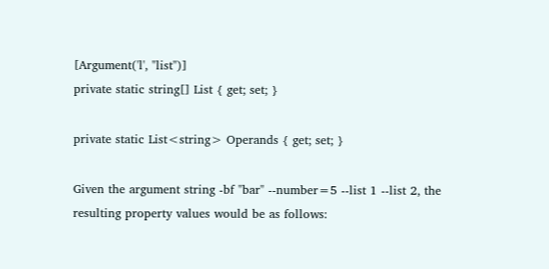[Argument('l', "list")]
private static string[] List { get; set; }

private static List<string> Operands { get; set; }

Given the argument string -bf "bar" --number=5 --list 1 --list 2, the resulting property values would be as follows: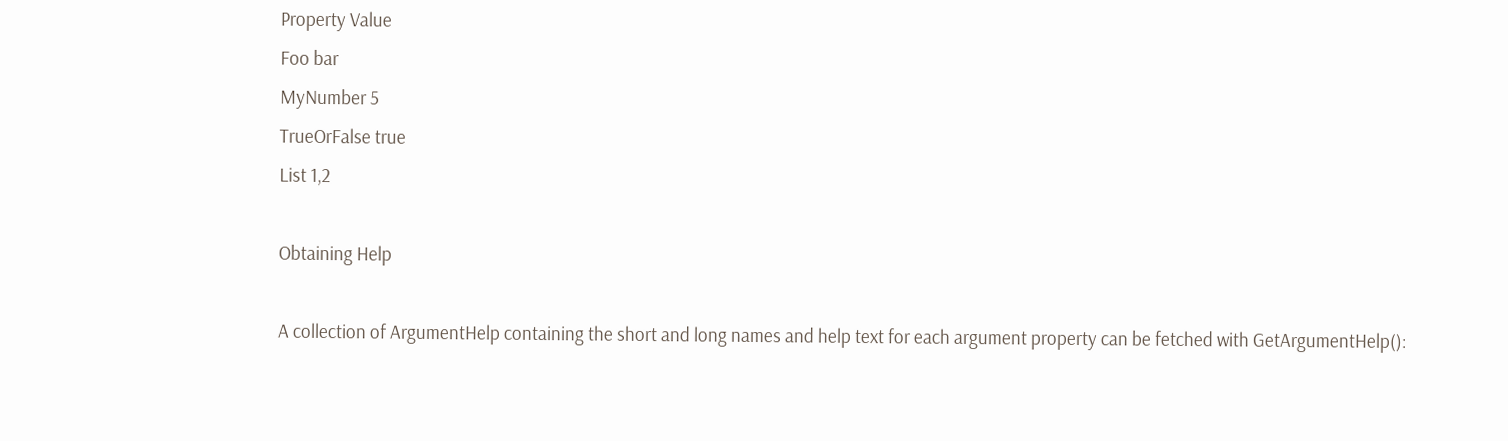Property Value
Foo bar
MyNumber 5
TrueOrFalse true
List 1,2

Obtaining Help

A collection of ArgumentHelp containing the short and long names and help text for each argument property can be fetched with GetArgumentHelp():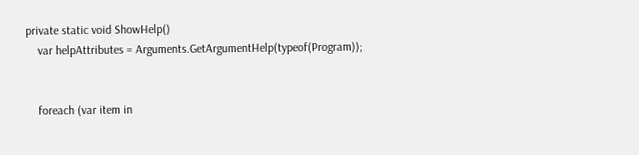private static void ShowHelp()
    var helpAttributes = Arguments.GetArgumentHelp(typeof(Program));


    foreach (var item in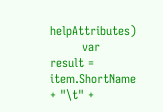helpAttributes)
        var result = item.ShortName + "\t" +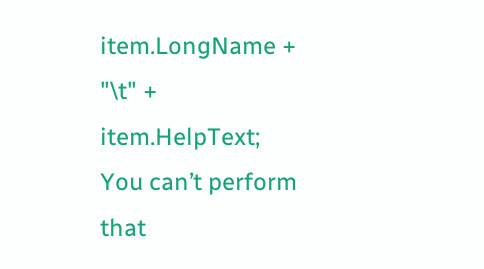item.LongName + "\t" + item.HelpText;
You can’t perform that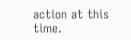action at this time.